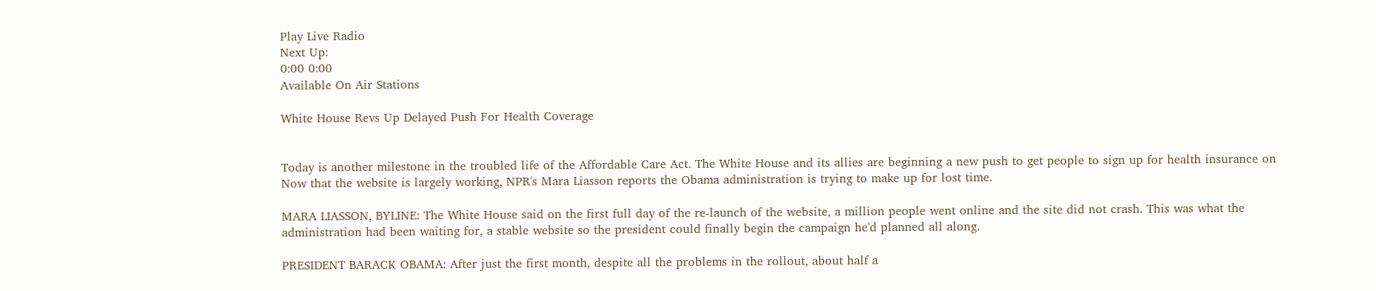Play Live Radio
Next Up:
0:00 0:00
Available On Air Stations

White House Revs Up Delayed Push For Health Coverage


Today is another milestone in the troubled life of the Affordable Care Act. The White House and its allies are beginning a new push to get people to sign up for health insurance on Now that the website is largely working, NPR's Mara Liasson reports the Obama administration is trying to make up for lost time.

MARA LIASSON, BYLINE: The White House said on the first full day of the re-launch of the website, a million people went online and the site did not crash. This was what the administration had been waiting for, a stable website so the president could finally begin the campaign he'd planned all along.

PRESIDENT BARACK OBAMA: After just the first month, despite all the problems in the rollout, about half a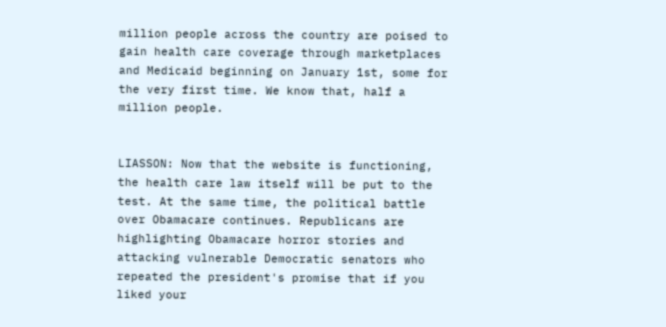million people across the country are poised to gain health care coverage through marketplaces and Medicaid beginning on January 1st, some for the very first time. We know that, half a million people.


LIASSON: Now that the website is functioning, the health care law itself will be put to the test. At the same time, the political battle over Obamacare continues. Republicans are highlighting Obamacare horror stories and attacking vulnerable Democratic senators who repeated the president's promise that if you liked your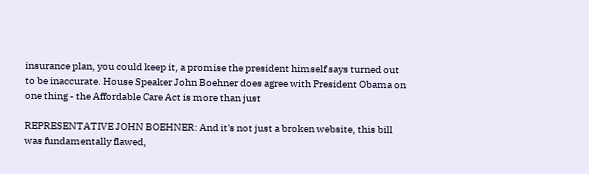insurance plan, you could keep it, a promise the president himself says turned out to be inaccurate. House Speaker John Boehner does agree with President Obama on one thing - the Affordable Care Act is more than just

REPRESENTATIVE JOHN BOEHNER: And it's not just a broken website, this bill was fundamentally flawed,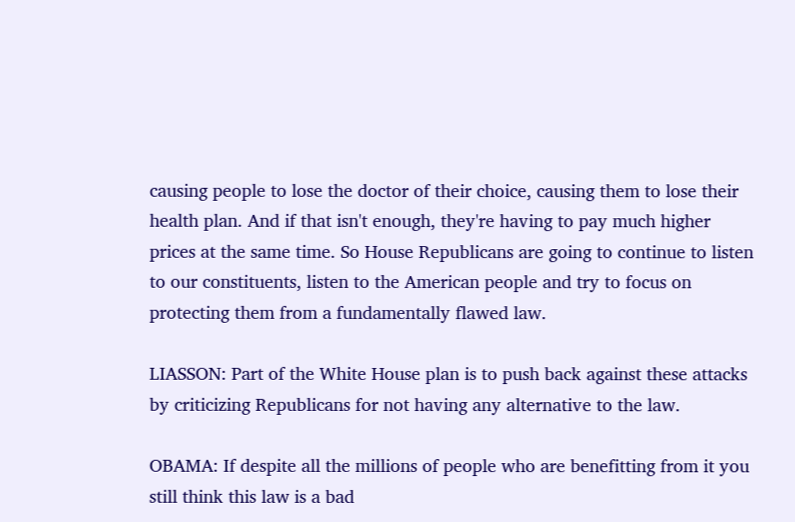causing people to lose the doctor of their choice, causing them to lose their health plan. And if that isn't enough, they're having to pay much higher prices at the same time. So House Republicans are going to continue to listen to our constituents, listen to the American people and try to focus on protecting them from a fundamentally flawed law.

LIASSON: Part of the White House plan is to push back against these attacks by criticizing Republicans for not having any alternative to the law.

OBAMA: If despite all the millions of people who are benefitting from it you still think this law is a bad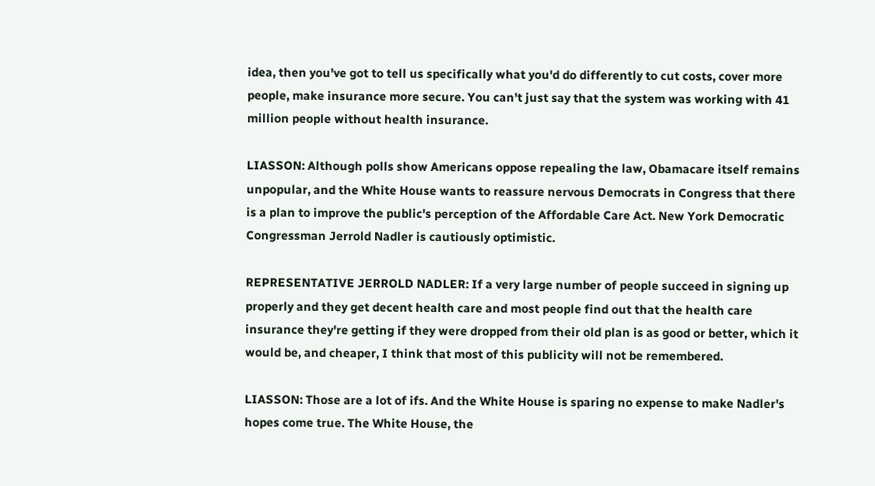idea, then you've got to tell us specifically what you'd do differently to cut costs, cover more people, make insurance more secure. You can't just say that the system was working with 41 million people without health insurance.

LIASSON: Although polls show Americans oppose repealing the law, Obamacare itself remains unpopular, and the White House wants to reassure nervous Democrats in Congress that there is a plan to improve the public's perception of the Affordable Care Act. New York Democratic Congressman Jerrold Nadler is cautiously optimistic.

REPRESENTATIVE JERROLD NADLER: If a very large number of people succeed in signing up properly and they get decent health care and most people find out that the health care insurance they're getting if they were dropped from their old plan is as good or better, which it would be, and cheaper, I think that most of this publicity will not be remembered.

LIASSON: Those are a lot of ifs. And the White House is sparing no expense to make Nadler's hopes come true. The White House, the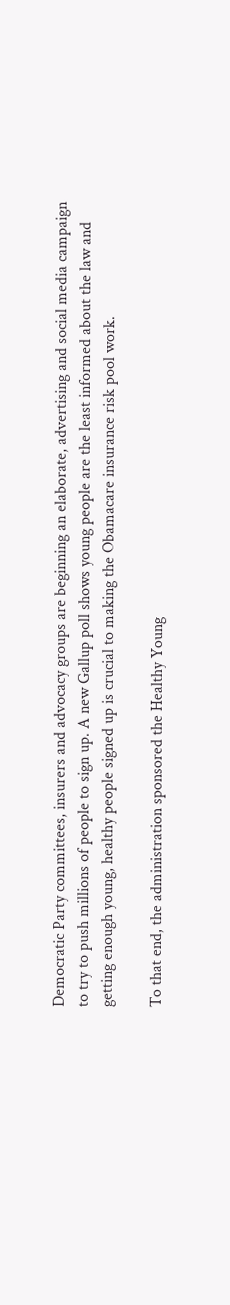Democratic Party committees, insurers and advocacy groups are beginning an elaborate, advertising and social media campaign to try to push millions of people to sign up. A new Gallup poll shows young people are the least informed about the law and getting enough young, healthy people signed up is crucial to making the Obamacare insurance risk pool work.

To that end, the administration sponsored the Healthy Young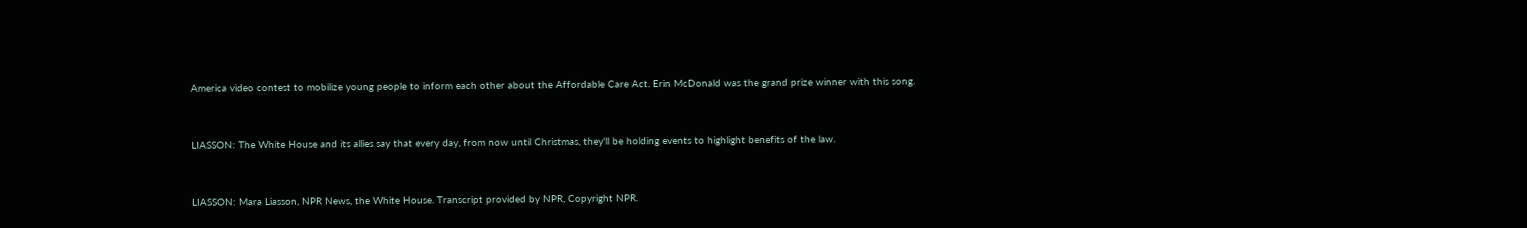America video contest to mobilize young people to inform each other about the Affordable Care Act. Erin McDonald was the grand prize winner with this song.


LIASSON: The White House and its allies say that every day, from now until Christmas, they'll be holding events to highlight benefits of the law.


LIASSON: Mara Liasson, NPR News, the White House. Transcript provided by NPR, Copyright NPR.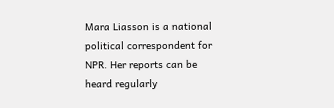Mara Liasson is a national political correspondent for NPR. Her reports can be heard regularly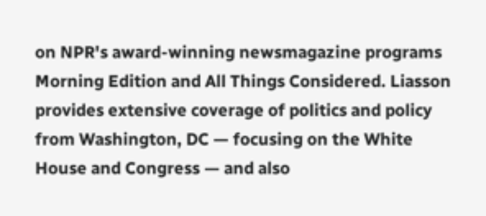on NPR's award-winning newsmagazine programs Morning Edition and All Things Considered. Liasson provides extensive coverage of politics and policy from Washington, DC — focusing on the White House and Congress — and also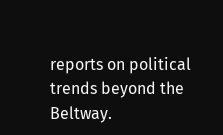reports on political trends beyond the Beltway.